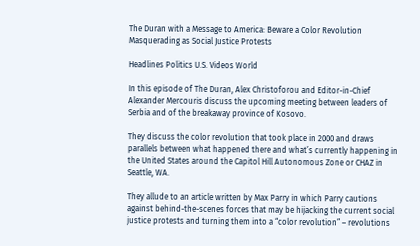The Duran with a Message to America: Beware a Color Revolution Masquerading as Social Justice Protests

Headlines Politics U.S. Videos World

In this episode of The Duran, Alex Christoforou and Editor-in-Chief Alexander Mercouris discuss the upcoming meeting between leaders of Serbia and of the breakaway province of Kosovo.

They discuss the color revolution that took place in 2000 and draws parallels between what happened there and what’s currently happening in the United States around the Capitol Hill Autonomous Zone or CHAZ in Seattle, WA.

They allude to an article written by Max Parry in which Parry cautions against behind-the-scenes forces that may be hijacking the current social justice protests and turning them into a “color revolution” – revolutions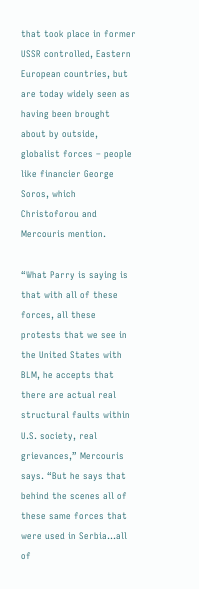that took place in former USSR controlled, Eastern European countries, but are today widely seen as having been brought about by outside, globalist forces – people like financier George Soros, which Christoforou and Mercouris mention.

“What Parry is saying is that with all of these forces, all these protests that we see in the United States with BLM, he accepts that there are actual real structural faults within U.S. society, real grievances,” Mercouris says. “But he says that behind the scenes all of these same forces that were used in Serbia…all of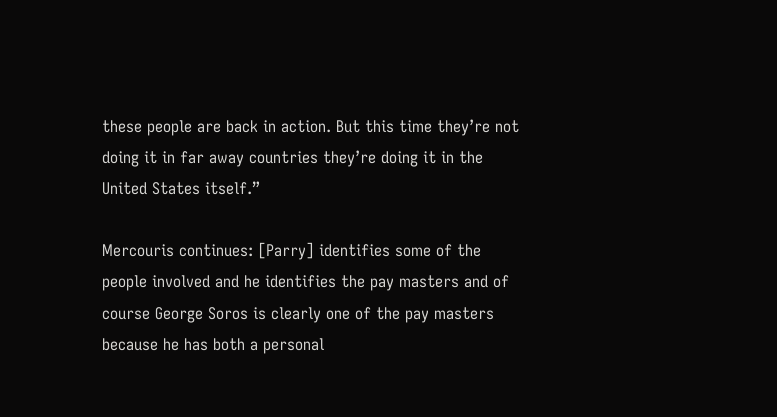these people are back in action. But this time they’re not doing it in far away countries they’re doing it in the United States itself.”

Mercouris continues: [Parry] identifies some of the people involved and he identifies the pay masters and of course George Soros is clearly one of the pay masters because he has both a personal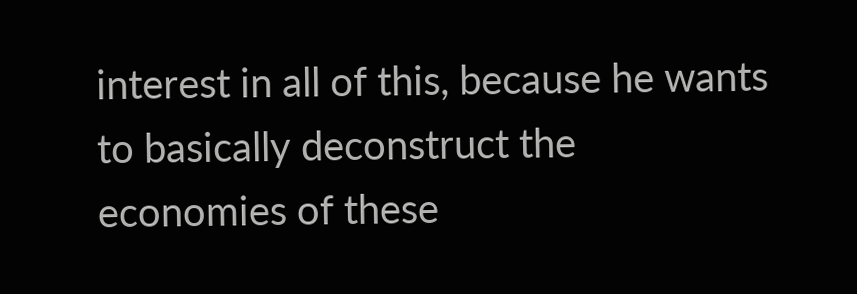interest in all of this, because he wants to basically deconstruct the economies of these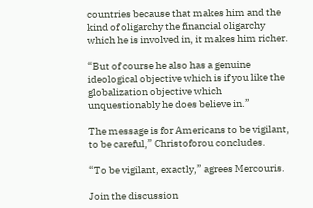countries because that makes him and the kind of oligarchy the financial oligarchy which he is involved in, it makes him richer.

“But of course he also has a genuine ideological objective which is if you like the globalization objective which unquestionably he does believe in.”

The message is for Americans to be vigilant, to be careful,” Christoforou concludes.

“To be vigilant, exactly,” agrees Mercouris.

Join the discussion